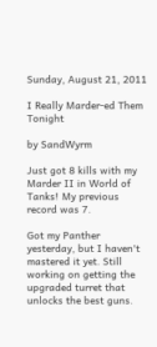Sunday, August 21, 2011

I Really Marder-ed Them Tonight

by SandWyrm

Just got 8 kills with my Marder II in World of Tanks! My previous record was 7.

Got my Panther yesterday, but I haven't mastered it yet. Still working on getting the upgraded turret that unlocks the best guns.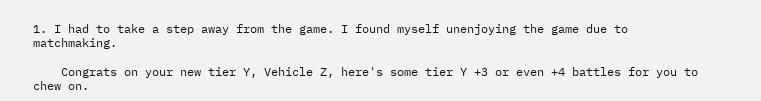1. I had to take a step away from the game. I found myself unenjoying the game due to matchmaking.

    Congrats on your new tier Y, Vehicle Z, here's some tier Y +3 or even +4 battles for you to chew on.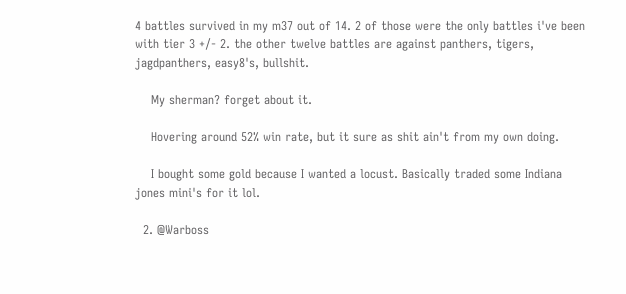4 battles survived in my m37 out of 14. 2 of those were the only battles i've been with tier 3 +/- 2. the other twelve battles are against panthers, tigers, jagdpanthers, easy8's, bullshit.

    My sherman? forget about it.

    Hovering around 52% win rate, but it sure as shit ain't from my own doing.

    I bought some gold because I wanted a locust. Basically traded some Indiana jones mini's for it lol.

  2. @Warboss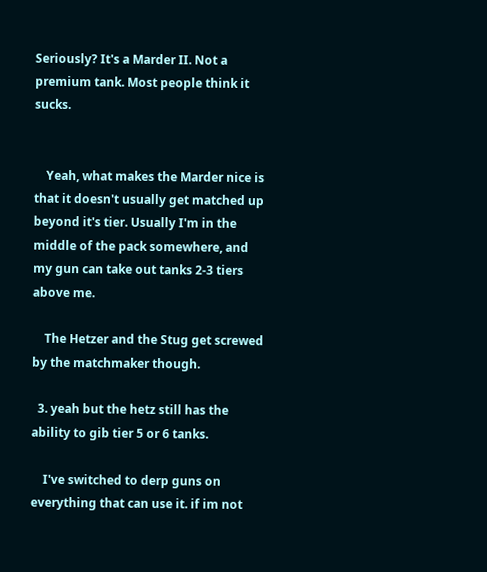Seriously? It's a Marder II. Not a premium tank. Most people think it sucks.


    Yeah, what makes the Marder nice is that it doesn't usually get matched up beyond it's tier. Usually I'm in the middle of the pack somewhere, and my gun can take out tanks 2-3 tiers above me.

    The Hetzer and the Stug get screwed by the matchmaker though.

  3. yeah but the hetz still has the ability to gib tier 5 or 6 tanks.

    I've switched to derp guns on everything that can use it. if im not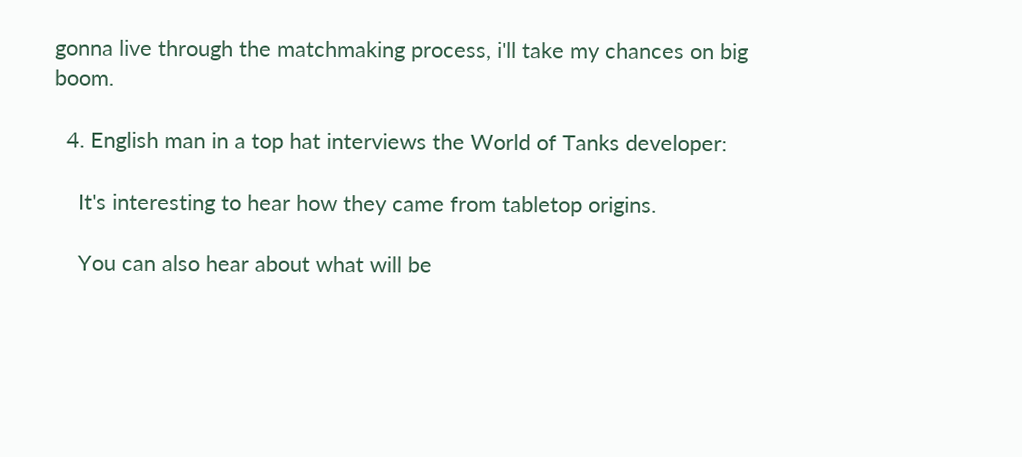gonna live through the matchmaking process, i'll take my chances on big boom.

  4. English man in a top hat interviews the World of Tanks developer:

    It's interesting to hear how they came from tabletop origins.

    You can also hear about what will be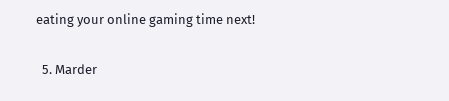eating your online gaming time next!

  5. Marder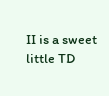II is a sweet little TD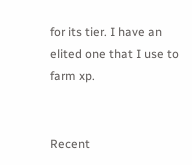for its tier. I have an elited one that I use to farm xp.


Recent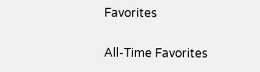Favorites

All-Time Favorites